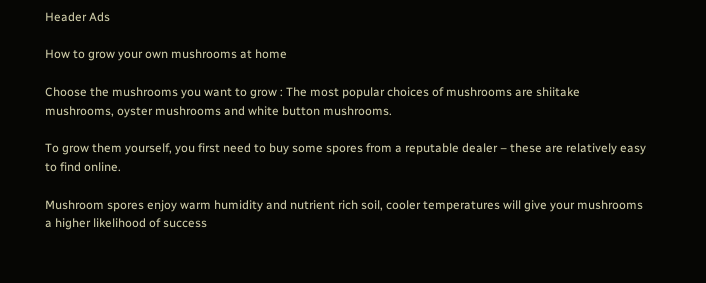Header Ads

How to grow your own mushrooms at home

Choose the mushrooms you want to grow : The most popular choices of mushrooms are shiitake mushrooms, oyster mushrooms and white button mushrooms.

To grow them yourself, you first need to buy some spores from a reputable dealer – these are relatively easy to find online.

Mushroom spores enjoy warm humidity and nutrient rich soil, cooler temperatures will give your mushrooms a higher likelihood of success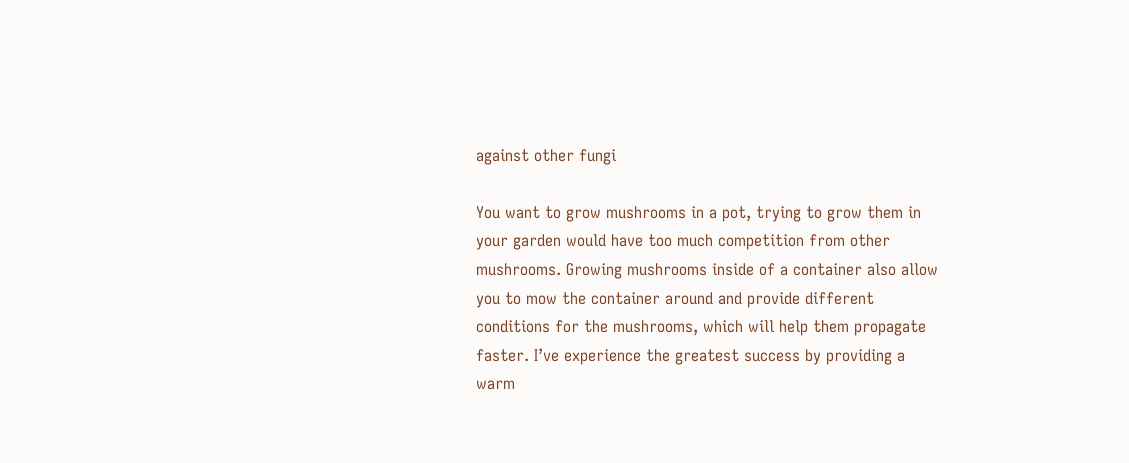against other fungi

You want to grow mushrooms in a pot, trying to grow them in your garden would have too much competition from other mushrooms. Growing mushrooms inside of a container also allow you to mow the container around and provide different conditions for the mushrooms, which will help them propagate faster. I’ve experience the greatest success by providing a warm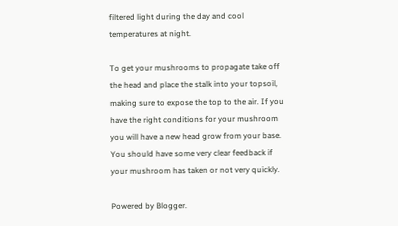filtered light during the day and cool temperatures at night.

To get your mushrooms to propagate take off the head and place the stalk into your topsoil, making sure to expose the top to the air. If you have the right conditions for your mushroom you will have a new head grow from your base. You should have some very clear feedback if your mushroom has taken or not very quickly.

Powered by Blogger.